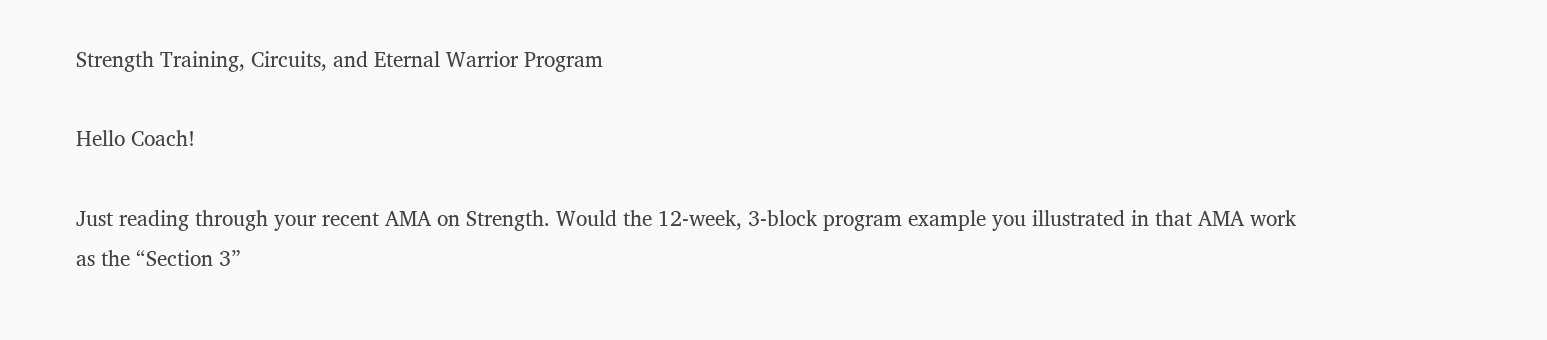Strength Training, Circuits, and Eternal Warrior Program

Hello Coach!

Just reading through your recent AMA on Strength. Would the 12-week, 3-block program example you illustrated in that AMA work as the “Section 3”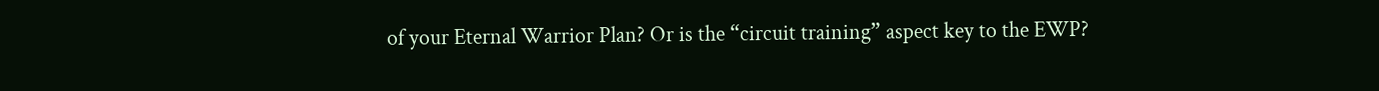of your Eternal Warrior Plan? Or is the “circuit training” aspect key to the EWP?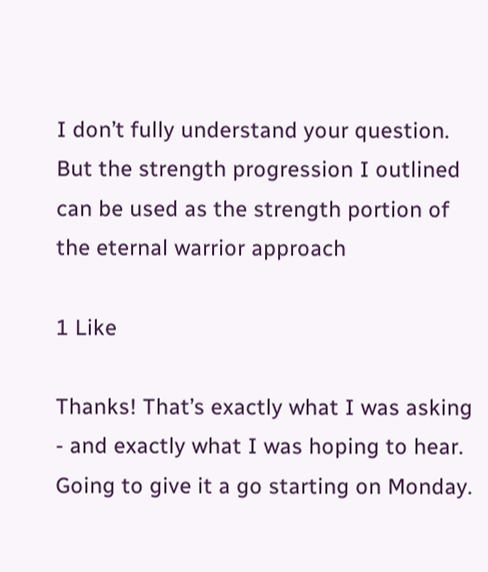I don’t fully understand your question. But the strength progression I outlined can be used as the strength portion of the eternal warrior approach

1 Like

Thanks! That’s exactly what I was asking - and exactly what I was hoping to hear. Going to give it a go starting on Monday.